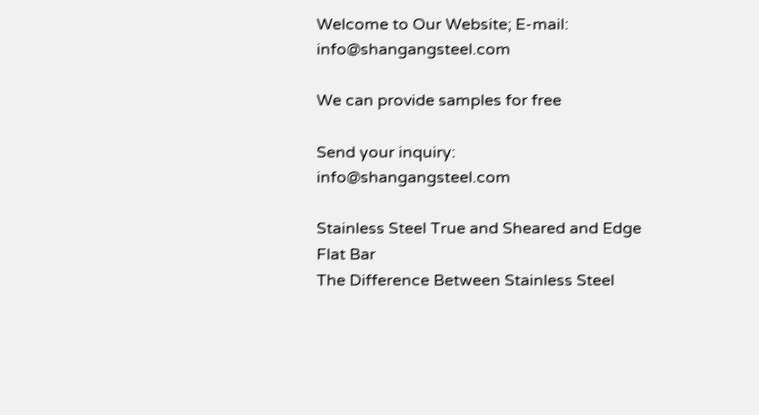Welcome to Our Website; E-mail: info@shangangsteel.com

We can provide samples for free

Send your inquiry: info@shangangsteel.com

Stainless Steel True and Sheared and Edge Flat Bar
The Difference Between Stainless Steel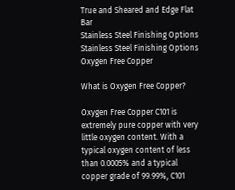True and Sheared and Edge Flat Bar
Stainless Steel Finishing Options
Stainless Steel Finishing Options
Oxygen Free Copper

What is Oxygen Free Copper?

Oxygen Free Copper C101 is extremely pure copper with very little oxygen content. With a typical oxygen content of less than 0.0005% and a typical copper grade of 99.99%, C101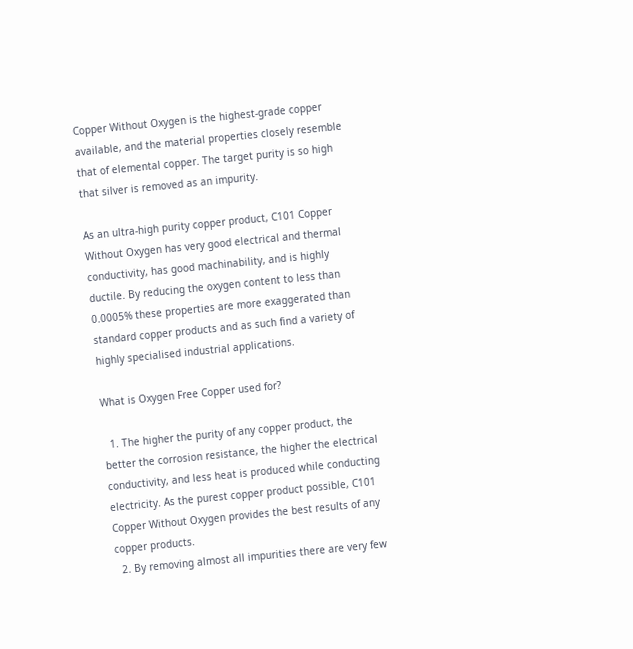Copper Without Oxygen is the highest-grade copper available, and the material properties closely resemble that of elemental copper. The target purity is so high that silver is removed as an impurity.

As an ultra-high purity copper product, C101 Copper Without Oxygen has very good electrical and thermal conductivity, has good machinability, and is highly ductile. By reducing the oxygen content to less than 0.0005% these properties are more exaggerated than standard copper products and as such find a variety of highly specialised industrial applications.

What is Oxygen Free Copper used for?

  1. The higher the purity of any copper product, the better the corrosion resistance, the higher the electrical conductivity, and less heat is produced while conducting electricity. As the purest copper product possible, C101 Copper Without Oxygen provides the best results of any copper products.
  2. By removing almost all impurities there are very few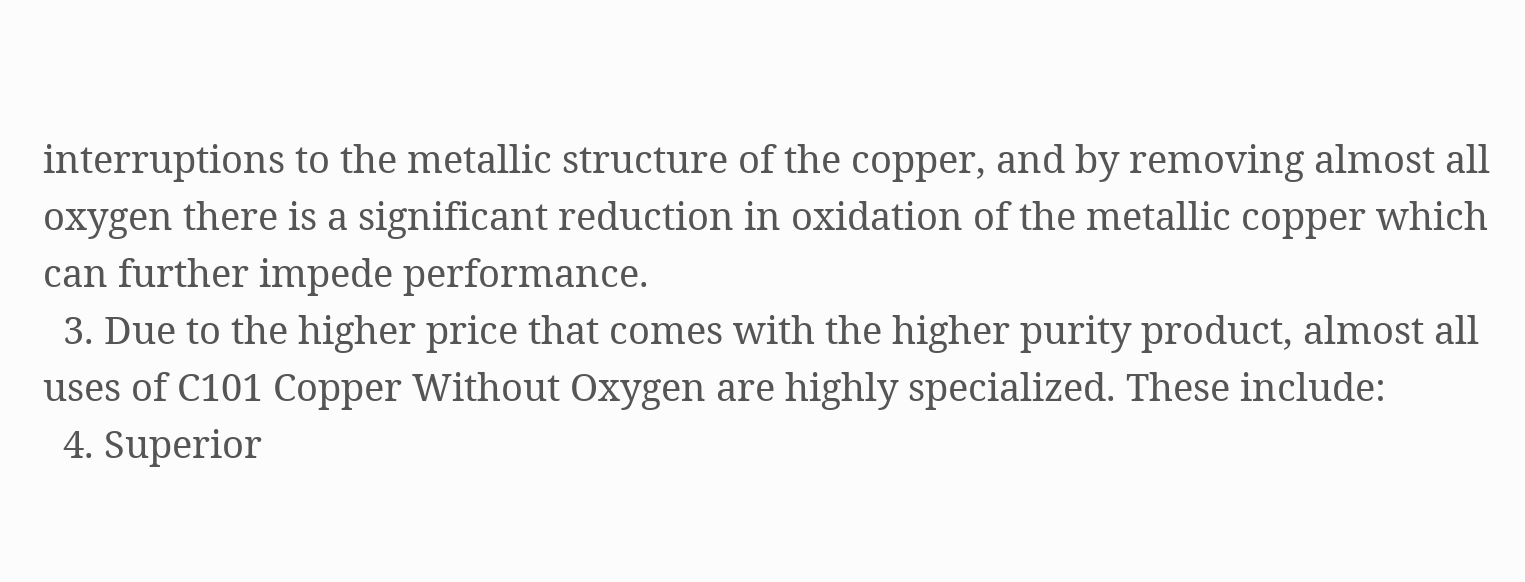interruptions to the metallic structure of the copper, and by removing almost all oxygen there is a significant reduction in oxidation of the metallic copper which can further impede performance.
  3. Due to the higher price that comes with the higher purity product, almost all uses of C101 Copper Without Oxygen are highly specialized. These include:
  4. Superior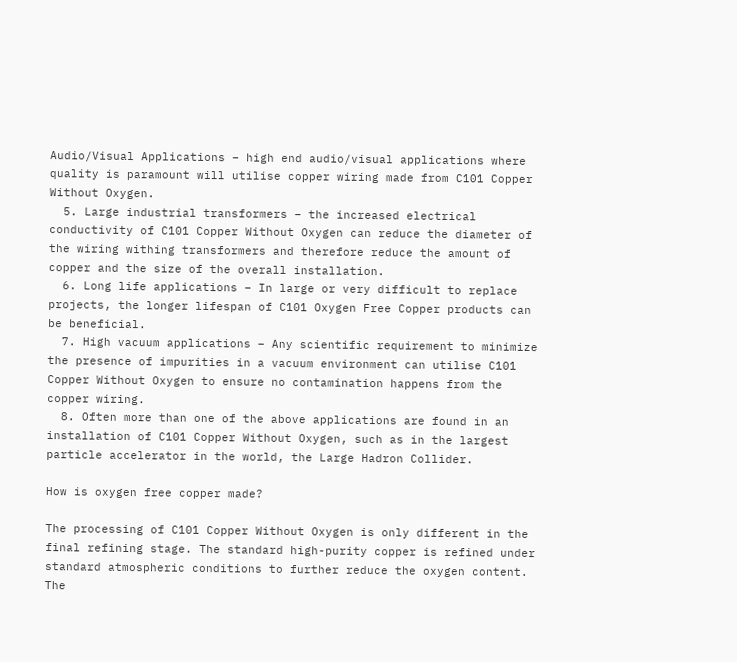Audio/Visual Applications – high end audio/visual applications where quality is paramount will utilise copper wiring made from C101 Copper Without Oxygen.
  5. Large industrial transformers – the increased electrical conductivity of C101 Copper Without Oxygen can reduce the diameter of the wiring withing transformers and therefore reduce the amount of copper and the size of the overall installation.
  6. Long life applications – In large or very difficult to replace projects, the longer lifespan of C101 Oxygen Free Copper products can be beneficial.
  7. High vacuum applications – Any scientific requirement to minimize the presence of impurities in a vacuum environment can utilise C101 Copper Without Oxygen to ensure no contamination happens from the copper wiring.
  8. Often more than one of the above applications are found in an installation of C101 Copper Without Oxygen, such as in the largest particle accelerator in the world, the Large Hadron Collider.

How is oxygen free copper made?

The processing of C101 Copper Without Oxygen is only different in the final refining stage. The standard high-purity copper is refined under standard atmospheric conditions to further reduce the oxygen content. The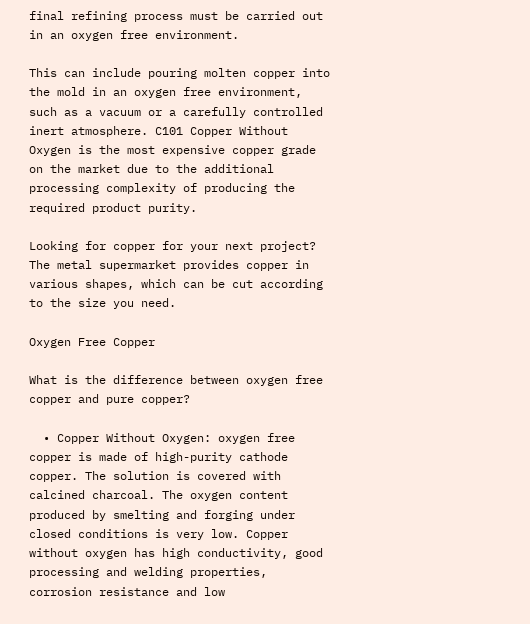final refining process must be carried out in an oxygen free environment.

This can include pouring molten copper into the mold in an oxygen free environment, such as a vacuum or a carefully controlled inert atmosphere. C101 Copper Without Oxygen is the most expensive copper grade on the market due to the additional processing complexity of producing the required product purity.

Looking for copper for your next project? The metal supermarket provides copper in various shapes, which can be cut according to the size you need.

Oxygen Free Copper

What is the difference between oxygen free copper and pure copper?

  • Copper Without Oxygen: oxygen free copper is made of high-purity cathode copper. The solution is covered with calcined charcoal. The oxygen content produced by smelting and forging under closed conditions is very low. Copper without oxygen has high conductivity, good processing and welding properties, corrosion resistance and low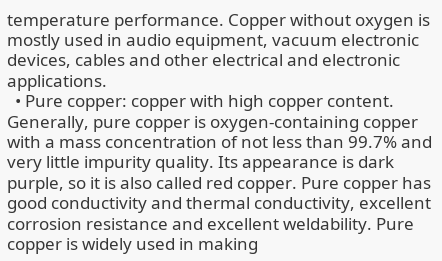temperature performance. Copper without oxygen is mostly used in audio equipment, vacuum electronic devices, cables and other electrical and electronic applications.
  • Pure copper: copper with high copper content. Generally, pure copper is oxygen-containing copper with a mass concentration of not less than 99.7% and very little impurity quality. Its appearance is dark purple, so it is also called red copper. Pure copper has good conductivity and thermal conductivity, excellent corrosion resistance and excellent weldability. Pure copper is widely used in making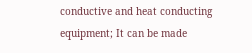conductive and heat conducting equipment; It can be made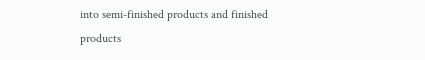into semi-finished products and finished products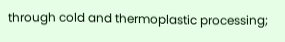through cold and thermoplastic processing;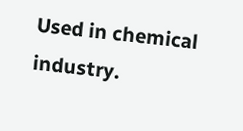Used in chemical industry.